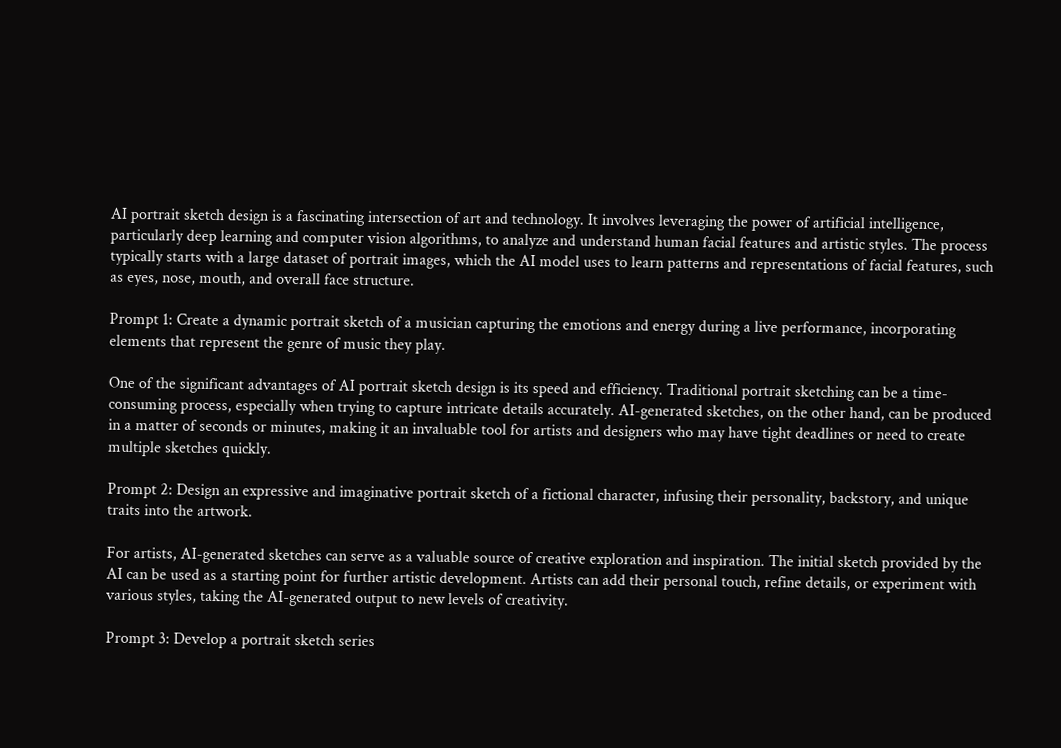AI portrait sketch design is a fascinating intersection of art and technology. It involves leveraging the power of artificial intelligence, particularly deep learning and computer vision algorithms, to analyze and understand human facial features and artistic styles. The process typically starts with a large dataset of portrait images, which the AI model uses to learn patterns and representations of facial features, such as eyes, nose, mouth, and overall face structure.

Prompt 1: Create a dynamic portrait sketch of a musician capturing the emotions and energy during a live performance, incorporating elements that represent the genre of music they play.

One of the significant advantages of AI portrait sketch design is its speed and efficiency. Traditional portrait sketching can be a time-consuming process, especially when trying to capture intricate details accurately. AI-generated sketches, on the other hand, can be produced in a matter of seconds or minutes, making it an invaluable tool for artists and designers who may have tight deadlines or need to create multiple sketches quickly.

Prompt 2: Design an expressive and imaginative portrait sketch of a fictional character, infusing their personality, backstory, and unique traits into the artwork.

For artists, AI-generated sketches can serve as a valuable source of creative exploration and inspiration. The initial sketch provided by the AI can be used as a starting point for further artistic development. Artists can add their personal touch, refine details, or experiment with various styles, taking the AI-generated output to new levels of creativity.

Prompt 3: Develop a portrait sketch series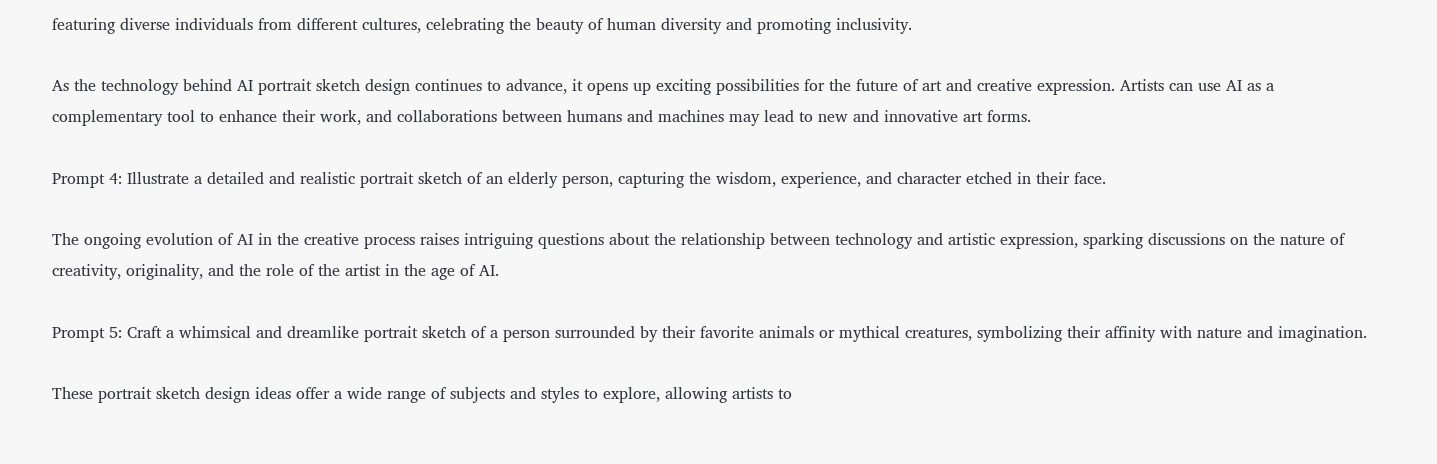featuring diverse individuals from different cultures, celebrating the beauty of human diversity and promoting inclusivity.

As the technology behind AI portrait sketch design continues to advance, it opens up exciting possibilities for the future of art and creative expression. Artists can use AI as a complementary tool to enhance their work, and collaborations between humans and machines may lead to new and innovative art forms.

Prompt 4: Illustrate a detailed and realistic portrait sketch of an elderly person, capturing the wisdom, experience, and character etched in their face.

The ongoing evolution of AI in the creative process raises intriguing questions about the relationship between technology and artistic expression, sparking discussions on the nature of creativity, originality, and the role of the artist in the age of AI.

Prompt 5: Craft a whimsical and dreamlike portrait sketch of a person surrounded by their favorite animals or mythical creatures, symbolizing their affinity with nature and imagination.

These portrait sketch design ideas offer a wide range of subjects and styles to explore, allowing artists to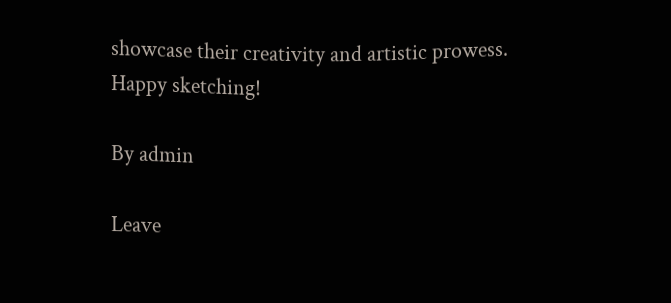showcase their creativity and artistic prowess. Happy sketching!

By admin

Leave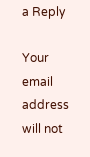a Reply

Your email address will not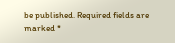be published. Required fields are marked *